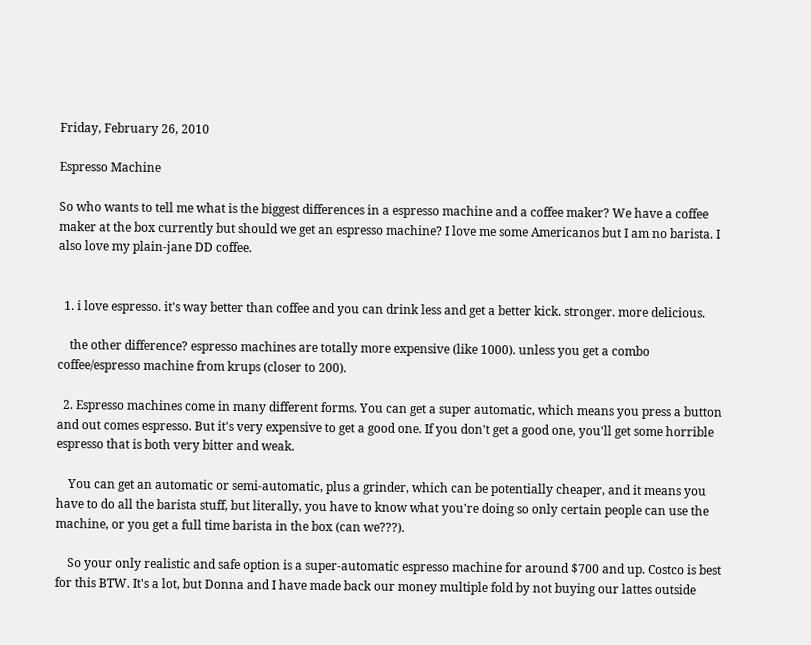Friday, February 26, 2010

Espresso Machine

So who wants to tell me what is the biggest differences in a espresso machine and a coffee maker? We have a coffee maker at the box currently but should we get an espresso machine? I love me some Americanos but I am no barista. I also love my plain-jane DD coffee.


  1. i love espresso. it's way better than coffee and you can drink less and get a better kick. stronger. more delicious.

    the other difference? espresso machines are totally more expensive (like 1000). unless you get a combo coffee/espresso machine from krups (closer to 200).

  2. Espresso machines come in many different forms. You can get a super automatic, which means you press a button and out comes espresso. But it's very expensive to get a good one. If you don't get a good one, you'll get some horrible espresso that is both very bitter and weak.

    You can get an automatic or semi-automatic, plus a grinder, which can be potentially cheaper, and it means you have to do all the barista stuff, but literally, you have to know what you're doing so only certain people can use the machine, or you get a full time barista in the box (can we???).

    So your only realistic and safe option is a super-automatic espresso machine for around $700 and up. Costco is best for this BTW. It's a lot, but Donna and I have made back our money multiple fold by not buying our lattes outside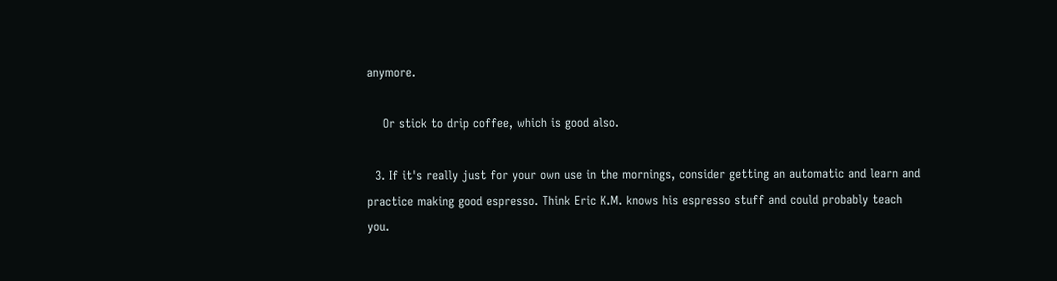anymore.

    Or stick to drip coffee, which is good also.

  3. If it's really just for your own use in the mornings, consider getting an automatic and learn and practice making good espresso. Think Eric K.M. knows his espresso stuff and could probably teach you.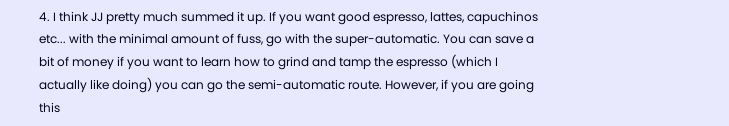4. I think JJ pretty much summed it up. If you want good espresso, lattes, capuchinos etc... with the minimal amount of fuss, go with the super-automatic. You can save a bit of money if you want to learn how to grind and tamp the espresso (which I actually like doing) you can go the semi-automatic route. However, if you are going this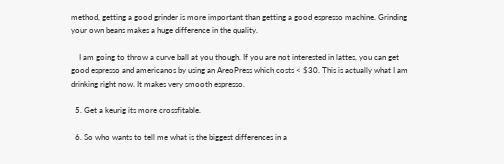method, getting a good grinder is more important than getting a good espresso machine. Grinding your own beans makes a huge difference in the quality.

    I am going to throw a curve ball at you though. If you are not interested in lattes, you can get good espresso and americanos by using an AreoPress which costs < $30. This is actually what I am drinking right now. It makes very smooth espresso.

  5. Get a keurig its more crossfitable.

  6. So who wants to tell me what is the biggest differences in a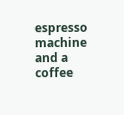espresso machine and a coffee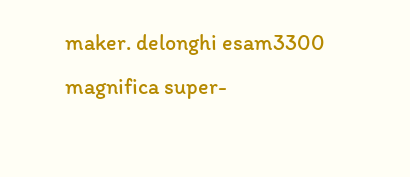maker. delonghi esam3300 magnifica super-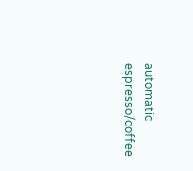automatic espresso/coffee